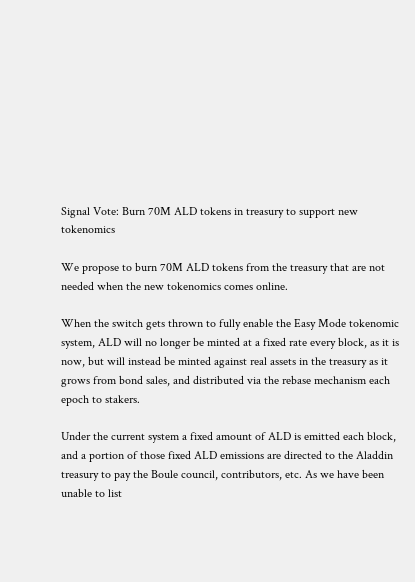Signal Vote: Burn 70M ALD tokens in treasury to support new tokenomics

We propose to burn 70M ALD tokens from the treasury that are not needed when the new tokenomics comes online.

When the switch gets thrown to fully enable the Easy Mode tokenomic system, ALD will no longer be minted at a fixed rate every block, as it is now, but will instead be minted against real assets in the treasury as it grows from bond sales, and distributed via the rebase mechanism each epoch to stakers.

Under the current system a fixed amount of ALD is emitted each block, and a portion of those fixed ALD emissions are directed to the Aladdin treasury to pay the Boule council, contributors, etc. As we have been unable to list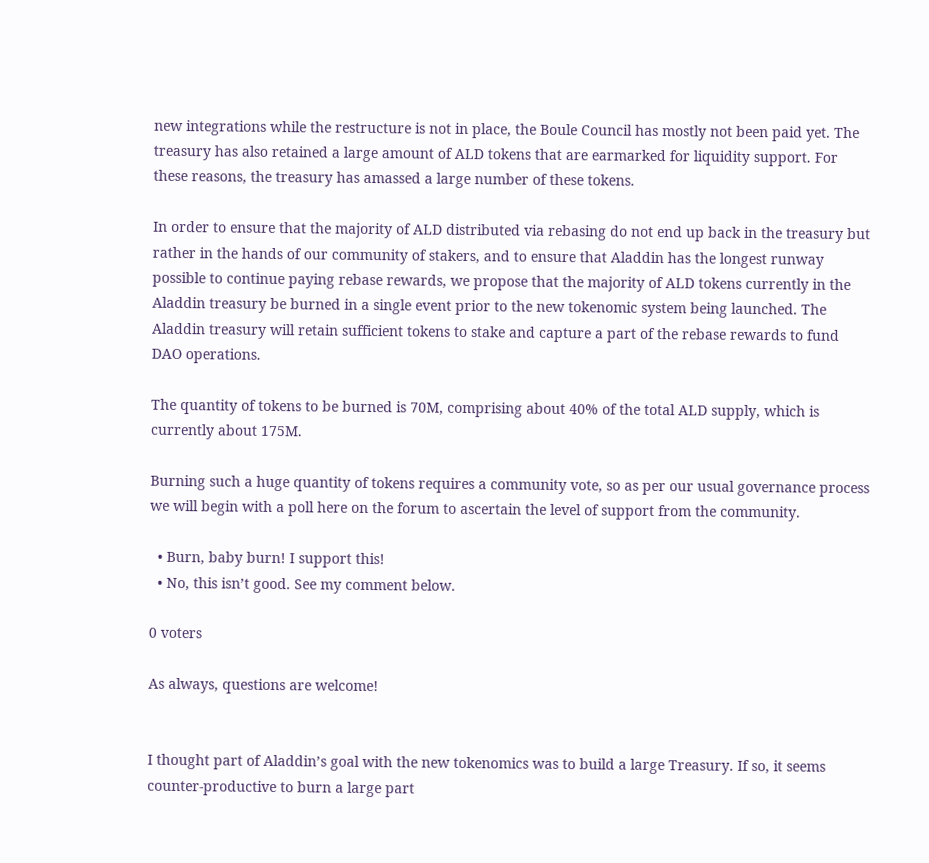new integrations while the restructure is not in place, the Boule Council has mostly not been paid yet. The treasury has also retained a large amount of ALD tokens that are earmarked for liquidity support. For these reasons, the treasury has amassed a large number of these tokens.

In order to ensure that the majority of ALD distributed via rebasing do not end up back in the treasury but rather in the hands of our community of stakers, and to ensure that Aladdin has the longest runway possible to continue paying rebase rewards, we propose that the majority of ALD tokens currently in the Aladdin treasury be burned in a single event prior to the new tokenomic system being launched. The Aladdin treasury will retain sufficient tokens to stake and capture a part of the rebase rewards to fund DAO operations.

The quantity of tokens to be burned is 70M, comprising about 40% of the total ALD supply, which is currently about 175M.

Burning such a huge quantity of tokens requires a community vote, so as per our usual governance process we will begin with a poll here on the forum to ascertain the level of support from the community.

  • Burn, baby burn! I support this!
  • No, this isn’t good. See my comment below.

0 voters

As always, questions are welcome!


I thought part of Aladdin’s goal with the new tokenomics was to build a large Treasury. If so, it seems counter-productive to burn a large part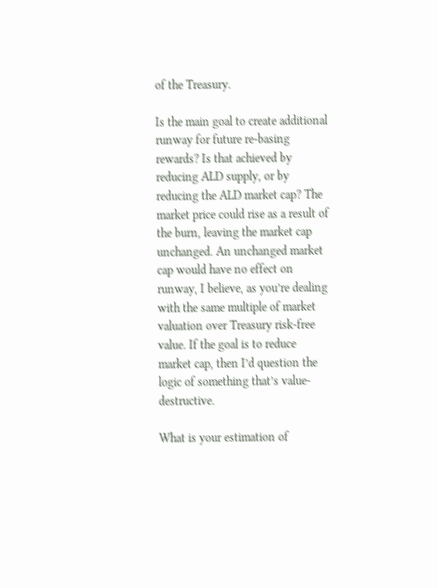of the Treasury.

Is the main goal to create additional runway for future re-basing rewards? Is that achieved by reducing ALD supply, or by reducing the ALD market cap? The market price could rise as a result of the burn, leaving the market cap unchanged. An unchanged market cap would have no effect on runway, I believe, as you’re dealing with the same multiple of market valuation over Treasury risk-free value. If the goal is to reduce market cap, then I’d question the logic of something that’s value-destructive.

What is your estimation of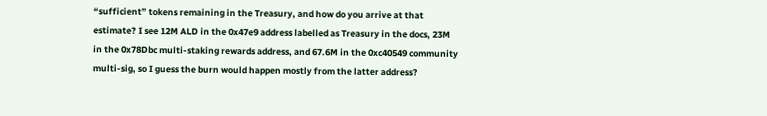“sufficient” tokens remaining in the Treasury, and how do you arrive at that estimate? I see 12M ALD in the 0x47e9 address labelled as Treasury in the docs, 23M in the 0x78Dbc multi-staking rewards address, and 67.6M in the 0xc40549 community multi-sig, so I guess the burn would happen mostly from the latter address?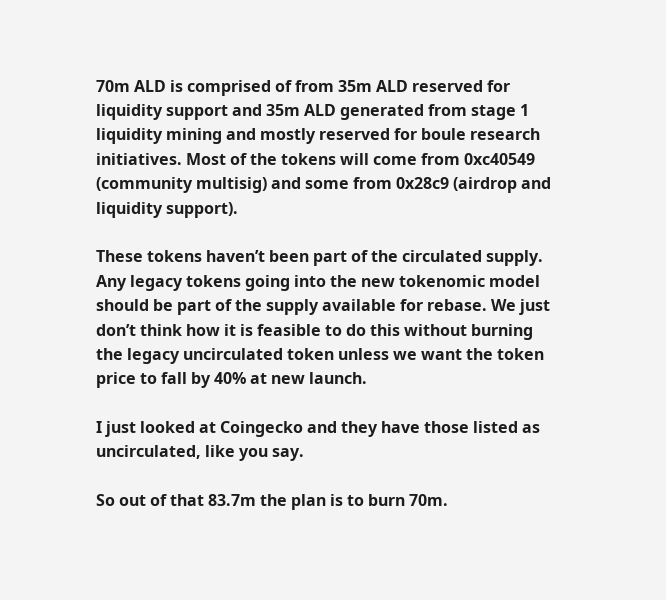70m ALD is comprised of from 35m ALD reserved for liquidity support and 35m ALD generated from stage 1 liquidity mining and mostly reserved for boule research initiatives. Most of the tokens will come from 0xc40549 (community multisig) and some from 0x28c9 (airdrop and liquidity support).

These tokens haven’t been part of the circulated supply. Any legacy tokens going into the new tokenomic model should be part of the supply available for rebase. We just don’t think how it is feasible to do this without burning the legacy uncirculated token unless we want the token price to fall by 40% at new launch.

I just looked at Coingecko and they have those listed as uncirculated, like you say.

So out of that 83.7m the plan is to burn 70m.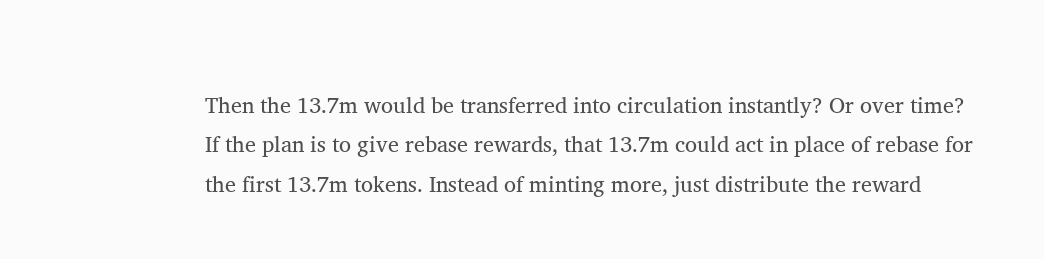Then the 13.7m would be transferred into circulation instantly? Or over time? If the plan is to give rebase rewards, that 13.7m could act in place of rebase for the first 13.7m tokens. Instead of minting more, just distribute the reward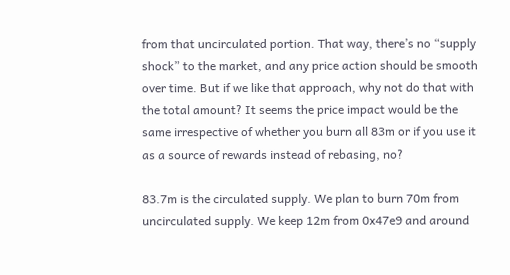from that uncirculated portion. That way, there’s no “supply shock” to the market, and any price action should be smooth over time. But if we like that approach, why not do that with the total amount? It seems the price impact would be the same irrespective of whether you burn all 83m or if you use it as a source of rewards instead of rebasing, no?

83.7m is the circulated supply. We plan to burn 70m from uncirculated supply. We keep 12m from 0x47e9 and around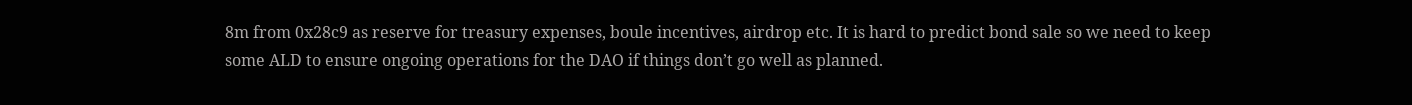8m from 0x28c9 as reserve for treasury expenses, boule incentives, airdrop etc. It is hard to predict bond sale so we need to keep some ALD to ensure ongoing operations for the DAO if things don’t go well as planned.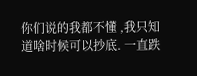你们说的我都不懂 ,我只知道啥时候可以抄底. 一直跌